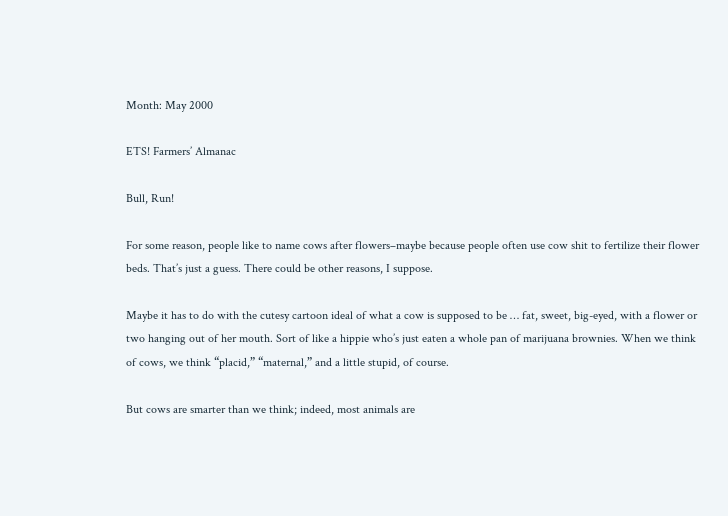Month: May 2000

ETS! Farmers’ Almanac

Bull, Run!

For some reason, people like to name cows after flowers–maybe because people often use cow shit to fertilize their flower beds. That’s just a guess. There could be other reasons, I suppose.

Maybe it has to do with the cutesy cartoon ideal of what a cow is supposed to be … fat, sweet, big-eyed, with a flower or two hanging out of her mouth. Sort of like a hippie who’s just eaten a whole pan of marijuana brownies. When we think of cows, we think “placid,” “maternal,” and a little stupid, of course.

But cows are smarter than we think; indeed, most animals are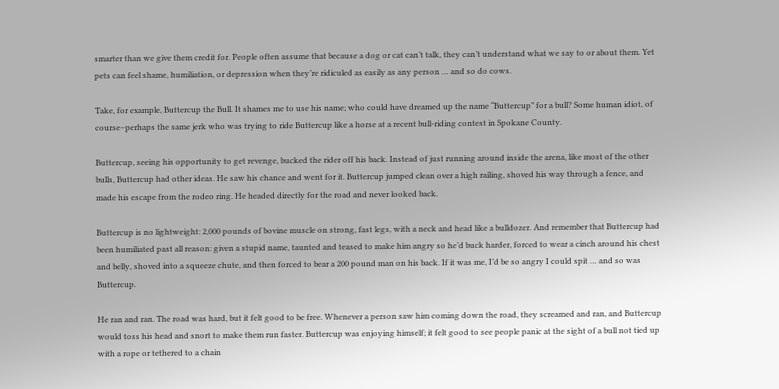smarter than we give them credit for. People often assume that because a dog or cat can’t talk, they can’t understand what we say to or about them. Yet pets can feel shame, humiliation, or depression when they’re ridiculed as easily as any person … and so do cows.

Take, for example, Buttercup the Bull. It shames me to use his name; who could have dreamed up the name “Buttercup” for a bull? Some human idiot, of course–perhaps the same jerk who was trying to ride Buttercup like a horse at a recent bull-riding contest in Spokane County.

Buttercup, seeing his opportunity to get revenge, bucked the rider off his back. Instead of just running around inside the arena, like most of the other bulls, Buttercup had other ideas. He saw his chance and went for it. Buttercup jumped clean over a high railing, shoved his way through a fence, and made his escape from the rodeo ring. He headed directly for the road and never looked back.

Buttercup is no lightweight: 2,000 pounds of bovine muscle on strong, fast legs, with a neck and head like a bulldozer. And remember that Buttercup had been humiliated past all reason: given a stupid name, taunted and teased to make him angry so he’d buck harder, forced to wear a cinch around his chest and belly, shoved into a squeeze chute, and then forced to bear a 200 pound man on his back. If it was me, I’d be so angry I could spit … and so was Buttercup.

He ran and ran. The road was hard, but it felt good to be free. Whenever a person saw him coming down the road, they screamed and ran, and Buttercup would toss his head and snort to make them run faster. Buttercup was enjoying himself; it felt good to see people panic at the sight of a bull not tied up with a rope or tethered to a chain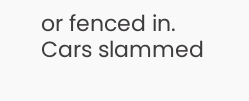or fenced in. Cars slammed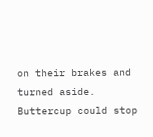on their brakes and turned aside. Buttercup could stop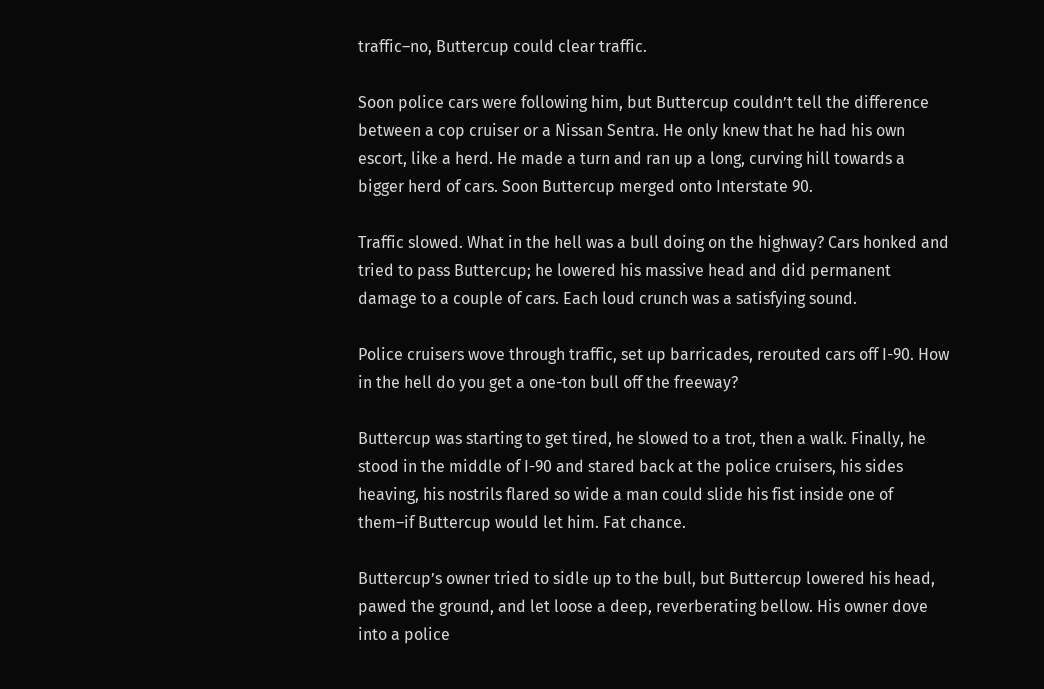traffic–no, Buttercup could clear traffic.

Soon police cars were following him, but Buttercup couldn’t tell the difference between a cop cruiser or a Nissan Sentra. He only knew that he had his own escort, like a herd. He made a turn and ran up a long, curving hill towards a bigger herd of cars. Soon Buttercup merged onto Interstate 90.

Traffic slowed. What in the hell was a bull doing on the highway? Cars honked and tried to pass Buttercup; he lowered his massive head and did permanent damage to a couple of cars. Each loud crunch was a satisfying sound.

Police cruisers wove through traffic, set up barricades, rerouted cars off I-90. How in the hell do you get a one-ton bull off the freeway?

Buttercup was starting to get tired, he slowed to a trot, then a walk. Finally, he stood in the middle of I-90 and stared back at the police cruisers, his sides heaving, his nostrils flared so wide a man could slide his fist inside one of them–if Buttercup would let him. Fat chance.

Buttercup’s owner tried to sidle up to the bull, but Buttercup lowered his head, pawed the ground, and let loose a deep, reverberating bellow. His owner dove into a police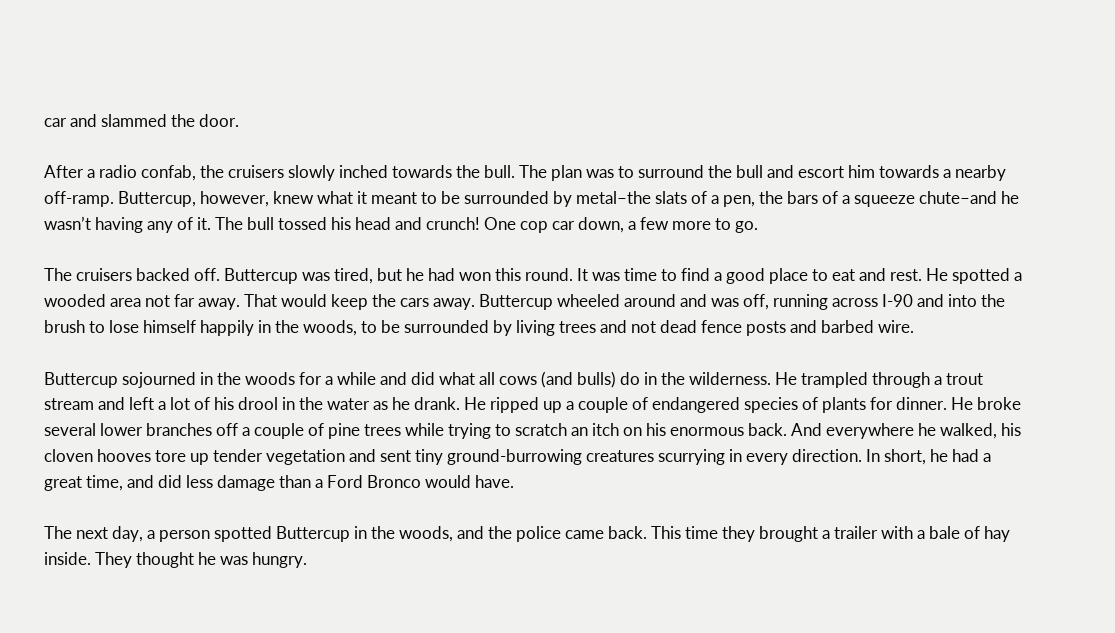car and slammed the door.

After a radio confab, the cruisers slowly inched towards the bull. The plan was to surround the bull and escort him towards a nearby off-ramp. Buttercup, however, knew what it meant to be surrounded by metal–the slats of a pen, the bars of a squeeze chute–and he wasn’t having any of it. The bull tossed his head and crunch! One cop car down, a few more to go.

The cruisers backed off. Buttercup was tired, but he had won this round. It was time to find a good place to eat and rest. He spotted a wooded area not far away. That would keep the cars away. Buttercup wheeled around and was off, running across I-90 and into the brush to lose himself happily in the woods, to be surrounded by living trees and not dead fence posts and barbed wire.

Buttercup sojourned in the woods for a while and did what all cows (and bulls) do in the wilderness. He trampled through a trout stream and left a lot of his drool in the water as he drank. He ripped up a couple of endangered species of plants for dinner. He broke several lower branches off a couple of pine trees while trying to scratch an itch on his enormous back. And everywhere he walked, his cloven hooves tore up tender vegetation and sent tiny ground-burrowing creatures scurrying in every direction. In short, he had a great time, and did less damage than a Ford Bronco would have.

The next day, a person spotted Buttercup in the woods, and the police came back. This time they brought a trailer with a bale of hay inside. They thought he was hungry.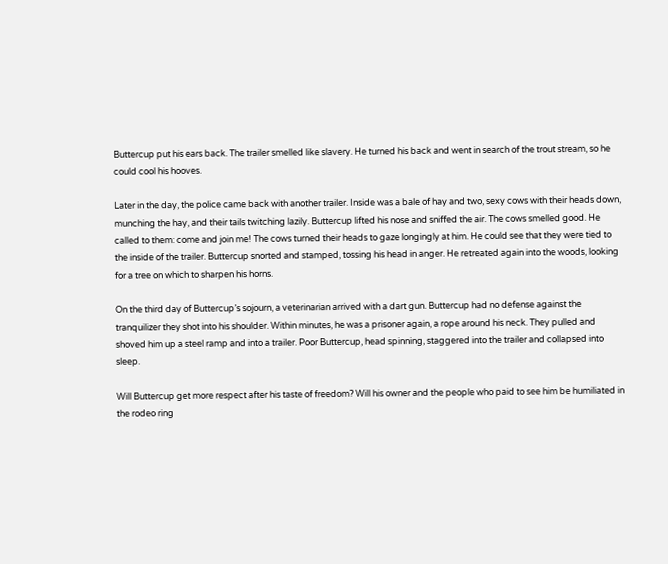Buttercup put his ears back. The trailer smelled like slavery. He turned his back and went in search of the trout stream, so he could cool his hooves.

Later in the day, the police came back with another trailer. Inside was a bale of hay and two, sexy cows with their heads down, munching the hay, and their tails twitching lazily. Buttercup lifted his nose and sniffed the air. The cows smelled good. He called to them: come and join me! The cows turned their heads to gaze longingly at him. He could see that they were tied to the inside of the trailer. Buttercup snorted and stamped, tossing his head in anger. He retreated again into the woods, looking for a tree on which to sharpen his horns.

On the third day of Buttercup’s sojourn, a veterinarian arrived with a dart gun. Buttercup had no defense against the tranquilizer they shot into his shoulder. Within minutes, he was a prisoner again, a rope around his neck. They pulled and shoved him up a steel ramp and into a trailer. Poor Buttercup, head spinning, staggered into the trailer and collapsed into sleep.

Will Buttercup get more respect after his taste of freedom? Will his owner and the people who paid to see him be humiliated in the rodeo ring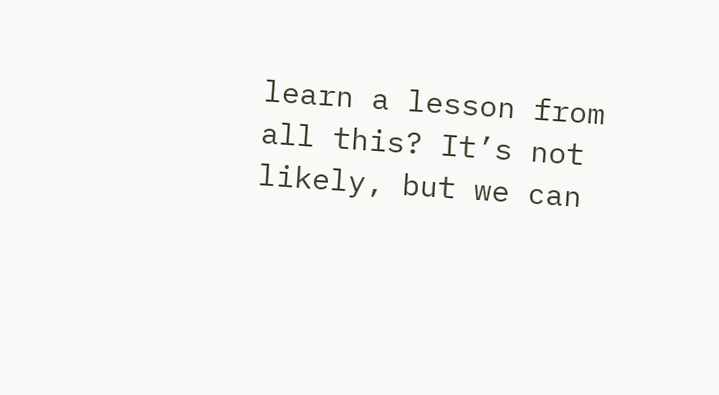learn a lesson from all this? It’s not likely, but we can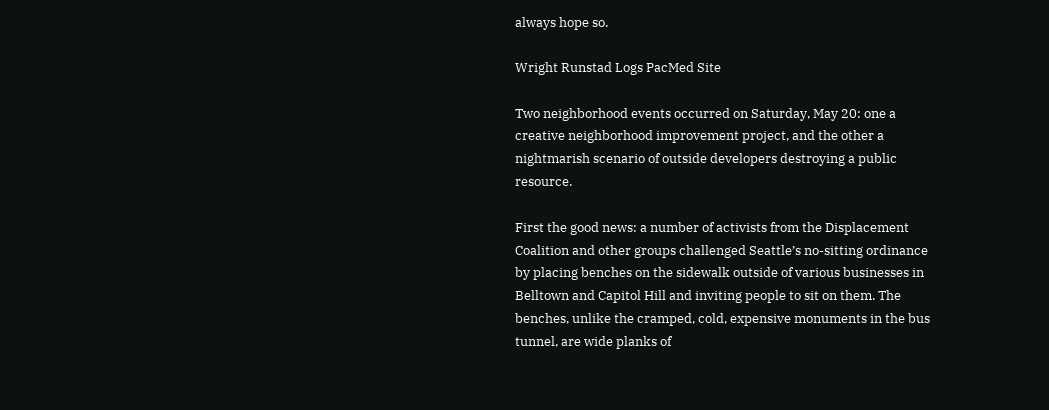always hope so.

Wright Runstad Logs PacMed Site

Two neighborhood events occurred on Saturday, May 20: one a creative neighborhood improvement project, and the other a nightmarish scenario of outside developers destroying a public resource.

First the good news: a number of activists from the Displacement Coalition and other groups challenged Seattle’s no-sitting ordinance by placing benches on the sidewalk outside of various businesses in Belltown and Capitol Hill and inviting people to sit on them. The benches, unlike the cramped, cold, expensive monuments in the bus tunnel, are wide planks of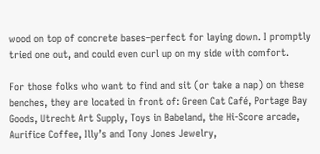wood on top of concrete bases–perfect for laying down. I promptly tried one out, and could even curl up on my side with comfort.

For those folks who want to find and sit (or take a nap) on these benches, they are located in front of: Green Cat Café, Portage Bay Goods, Utrecht Art Supply, Toys in Babeland, the Hi-Score arcade, Aurifice Coffee, Illy’s and Tony Jones Jewelry,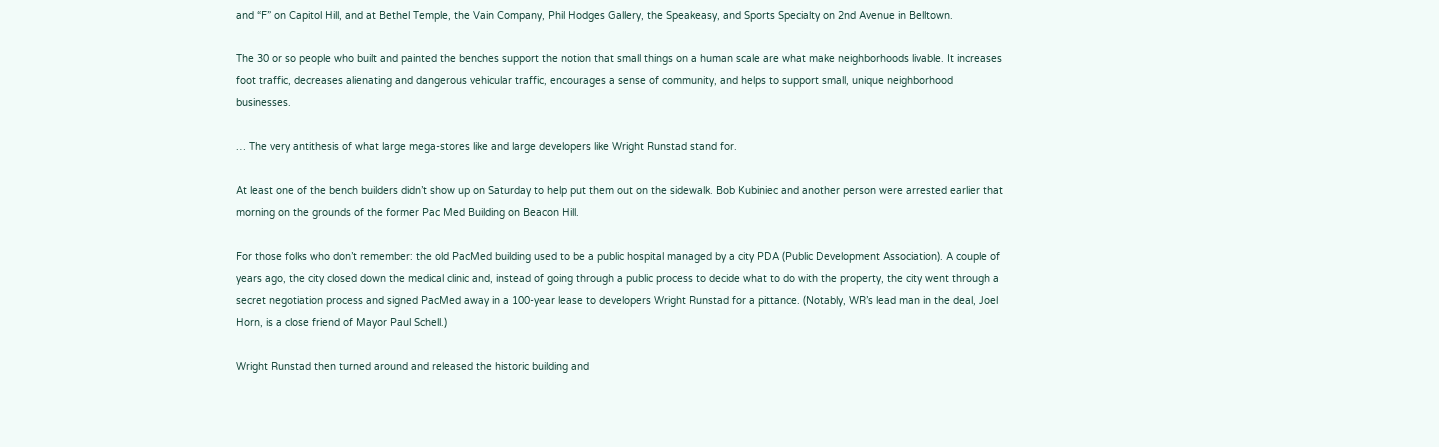and “F” on Capitol Hill, and at Bethel Temple, the Vain Company, Phil Hodges Gallery, the Speakeasy, and Sports Specialty on 2nd Avenue in Belltown.

The 30 or so people who built and painted the benches support the notion that small things on a human scale are what make neighborhoods livable. It increases foot traffic, decreases alienating and dangerous vehicular traffic, encourages a sense of community, and helps to support small, unique neighborhood businesses.

… The very antithesis of what large mega-stores like and large developers like Wright Runstad stand for.

At least one of the bench builders didn’t show up on Saturday to help put them out on the sidewalk. Bob Kubiniec and another person were arrested earlier that morning on the grounds of the former Pac Med Building on Beacon Hill.

For those folks who don’t remember: the old PacMed building used to be a public hospital managed by a city PDA (Public Development Association). A couple of years ago, the city closed down the medical clinic and, instead of going through a public process to decide what to do with the property, the city went through a secret negotiation process and signed PacMed away in a 100-year lease to developers Wright Runstad for a pittance. (Notably, WR’s lead man in the deal, Joel Horn, is a close friend of Mayor Paul Schell.)

Wright Runstad then turned around and released the historic building and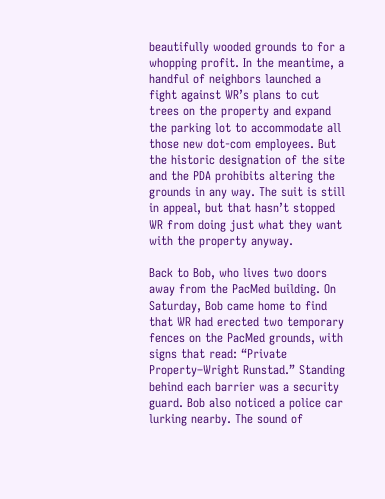beautifully wooded grounds to for a whopping profit. In the meantime, a handful of neighbors launched a fight against WR’s plans to cut trees on the property and expand the parking lot to accommodate all those new dot-com employees. But the historic designation of the site and the PDA prohibits altering the grounds in any way. The suit is still in appeal, but that hasn’t stopped WR from doing just what they want with the property anyway.

Back to Bob, who lives two doors away from the PacMed building. On Saturday, Bob came home to find that WR had erected two temporary fences on the PacMed grounds, with signs that read: “Private Property–Wright Runstad.” Standing behind each barrier was a security guard. Bob also noticed a police car lurking nearby. The sound of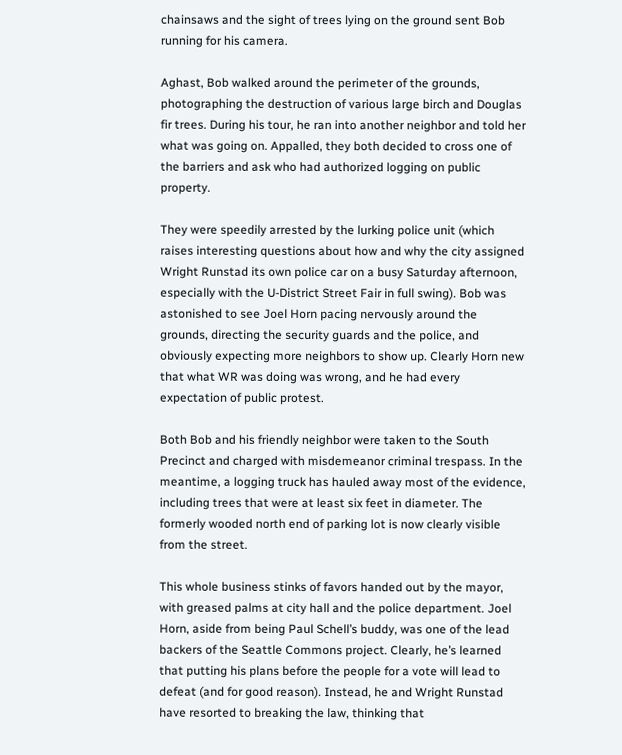chainsaws and the sight of trees lying on the ground sent Bob running for his camera.

Aghast, Bob walked around the perimeter of the grounds, photographing the destruction of various large birch and Douglas fir trees. During his tour, he ran into another neighbor and told her what was going on. Appalled, they both decided to cross one of the barriers and ask who had authorized logging on public property.

They were speedily arrested by the lurking police unit (which raises interesting questions about how and why the city assigned Wright Runstad its own police car on a busy Saturday afternoon, especially with the U-District Street Fair in full swing). Bob was astonished to see Joel Horn pacing nervously around the grounds, directing the security guards and the police, and obviously expecting more neighbors to show up. Clearly Horn new that what WR was doing was wrong, and he had every expectation of public protest.

Both Bob and his friendly neighbor were taken to the South Precinct and charged with misdemeanor criminal trespass. In the meantime, a logging truck has hauled away most of the evidence, including trees that were at least six feet in diameter. The formerly wooded north end of parking lot is now clearly visible from the street.

This whole business stinks of favors handed out by the mayor, with greased palms at city hall and the police department. Joel Horn, aside from being Paul Schell’s buddy, was one of the lead backers of the Seattle Commons project. Clearly, he’s learned that putting his plans before the people for a vote will lead to defeat (and for good reason). Instead, he and Wright Runstad have resorted to breaking the law, thinking that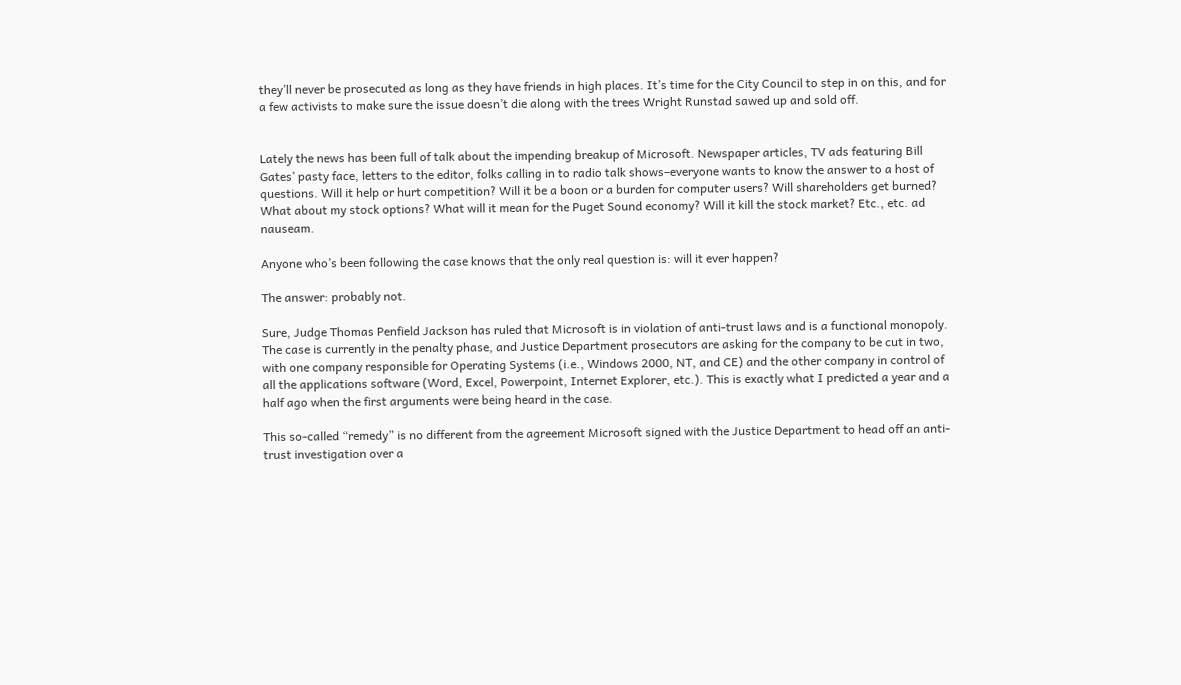they’ll never be prosecuted as long as they have friends in high places. It’s time for the City Council to step in on this, and for a few activists to make sure the issue doesn’t die along with the trees Wright Runstad sawed up and sold off.


Lately the news has been full of talk about the impending breakup of Microsoft. Newspaper articles, TV ads featuring Bill Gates’ pasty face, letters to the editor, folks calling in to radio talk shows–everyone wants to know the answer to a host of questions. Will it help or hurt competition? Will it be a boon or a burden for computer users? Will shareholders get burned? What about my stock options? What will it mean for the Puget Sound economy? Will it kill the stock market? Etc., etc. ad nauseam.

Anyone who’s been following the case knows that the only real question is: will it ever happen?

The answer: probably not.

Sure, Judge Thomas Penfield Jackson has ruled that Microsoft is in violation of anti-trust laws and is a functional monopoly. The case is currently in the penalty phase, and Justice Department prosecutors are asking for the company to be cut in two, with one company responsible for Operating Systems (i.e., Windows 2000, NT, and CE) and the other company in control of all the applications software (Word, Excel, Powerpoint, Internet Explorer, etc.). This is exactly what I predicted a year and a half ago when the first arguments were being heard in the case.

This so-called “remedy” is no different from the agreement Microsoft signed with the Justice Department to head off an anti-trust investigation over a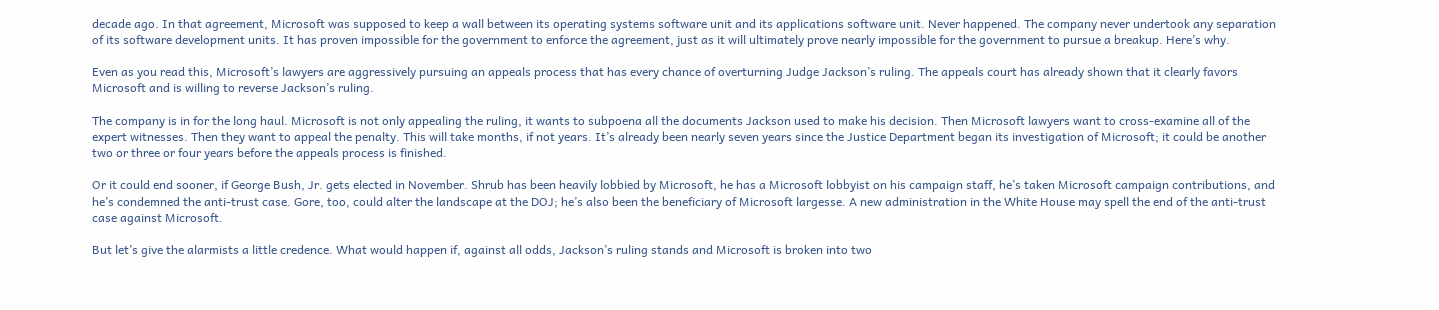decade ago. In that agreement, Microsoft was supposed to keep a wall between its operating systems software unit and its applications software unit. Never happened. The company never undertook any separation of its software development units. It has proven impossible for the government to enforce the agreement, just as it will ultimately prove nearly impossible for the government to pursue a breakup. Here’s why.

Even as you read this, Microsoft’s lawyers are aggressively pursuing an appeals process that has every chance of overturning Judge Jackson’s ruling. The appeals court has already shown that it clearly favors Microsoft and is willing to reverse Jackson’s ruling.

The company is in for the long haul. Microsoft is not only appealing the ruling, it wants to subpoena all the documents Jackson used to make his decision. Then Microsoft lawyers want to cross-examine all of the expert witnesses. Then they want to appeal the penalty. This will take months, if not years. It’s already been nearly seven years since the Justice Department began its investigation of Microsoft; it could be another two or three or four years before the appeals process is finished.

Or it could end sooner, if George Bush, Jr. gets elected in November. Shrub has been heavily lobbied by Microsoft, he has a Microsoft lobbyist on his campaign staff, he’s taken Microsoft campaign contributions, and he’s condemned the anti-trust case. Gore, too, could alter the landscape at the DOJ; he’s also been the beneficiary of Microsoft largesse. A new administration in the White House may spell the end of the anti-trust case against Microsoft.

But let’s give the alarmists a little credence. What would happen if, against all odds, Jackson’s ruling stands and Microsoft is broken into two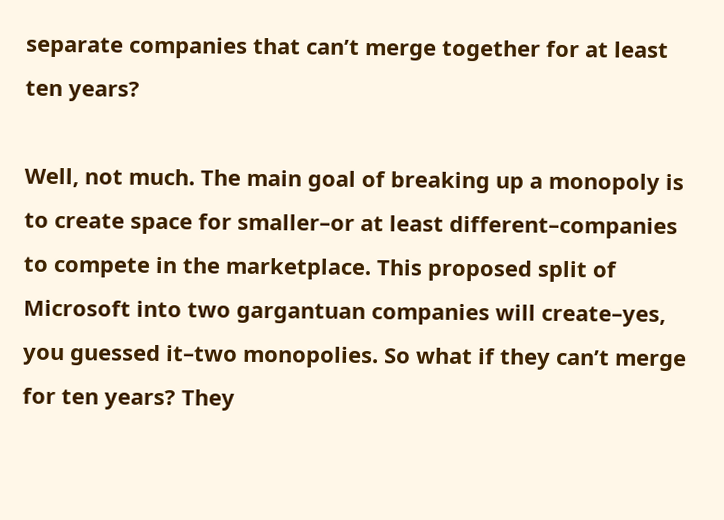separate companies that can’t merge together for at least ten years?

Well, not much. The main goal of breaking up a monopoly is to create space for smaller–or at least different–companies to compete in the marketplace. This proposed split of Microsoft into two gargantuan companies will create–yes, you guessed it–two monopolies. So what if they can’t merge for ten years? They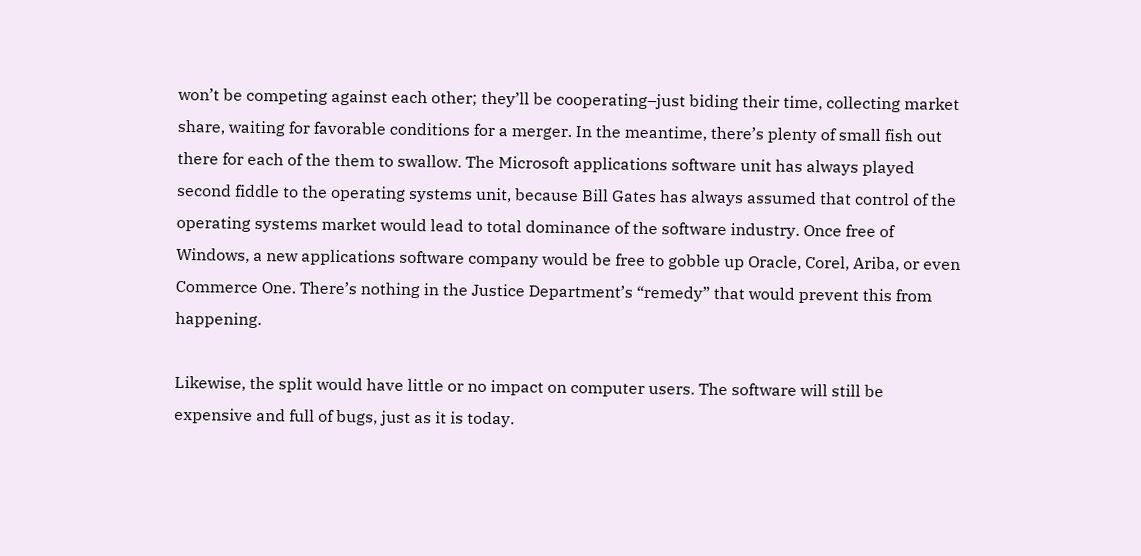won’t be competing against each other; they’ll be cooperating–just biding their time, collecting market share, waiting for favorable conditions for a merger. In the meantime, there’s plenty of small fish out there for each of the them to swallow. The Microsoft applications software unit has always played second fiddle to the operating systems unit, because Bill Gates has always assumed that control of the operating systems market would lead to total dominance of the software industry. Once free of Windows, a new applications software company would be free to gobble up Oracle, Corel, Ariba, or even Commerce One. There’s nothing in the Justice Department’s “remedy” that would prevent this from happening.

Likewise, the split would have little or no impact on computer users. The software will still be expensive and full of bugs, just as it is today.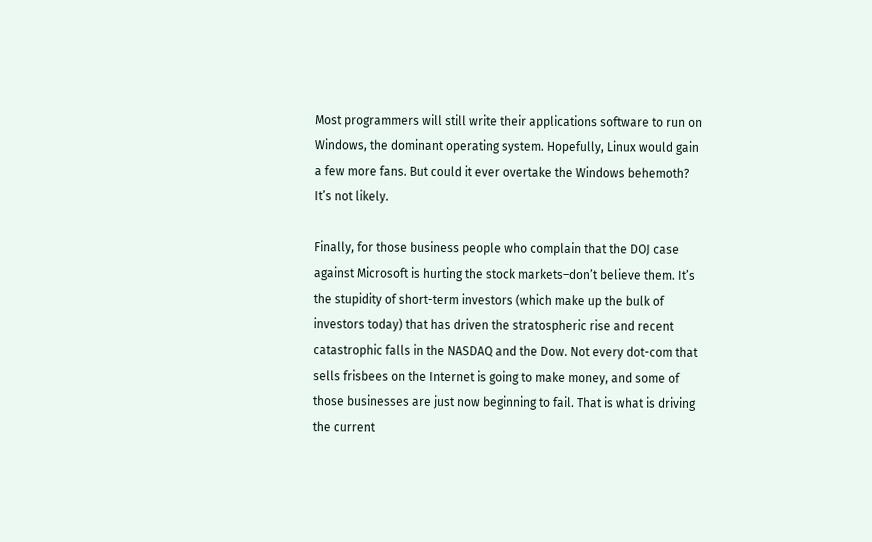Most programmers will still write their applications software to run on Windows, the dominant operating system. Hopefully, Linux would gain a few more fans. But could it ever overtake the Windows behemoth? It’s not likely.

Finally, for those business people who complain that the DOJ case against Microsoft is hurting the stock markets–don’t believe them. It’s the stupidity of short-term investors (which make up the bulk of investors today) that has driven the stratospheric rise and recent catastrophic falls in the NASDAQ and the Dow. Not every dot-com that sells frisbees on the Internet is going to make money, and some of those businesses are just now beginning to fail. That is what is driving the current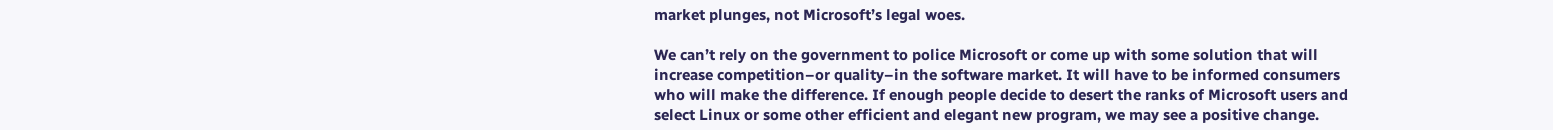market plunges, not Microsoft’s legal woes.

We can’t rely on the government to police Microsoft or come up with some solution that will increase competition–or quality–in the software market. It will have to be informed consumers who will make the difference. If enough people decide to desert the ranks of Microsoft users and select Linux or some other efficient and elegant new program, we may see a positive change.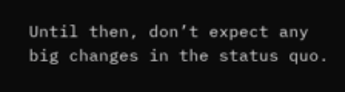Until then, don’t expect any big changes in the status quo.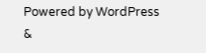Powered by WordPress &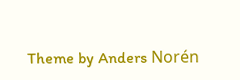Theme by Anders Norén